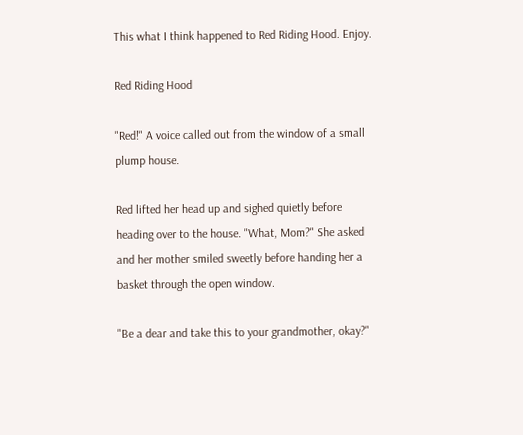This what I think happened to Red Riding Hood. Enjoy.

Red Riding Hood

"Red!" A voice called out from the window of a small plump house.

Red lifted her head up and sighed quietly before heading over to the house. "What, Mom?" She asked and her mother smiled sweetly before handing her a basket through the open window.

"Be a dear and take this to your grandmother, okay?"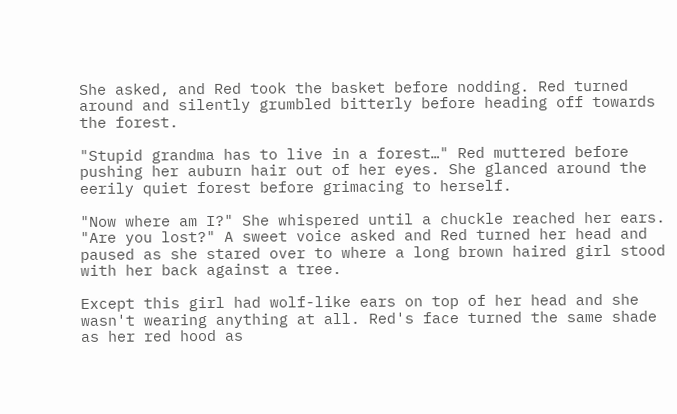She asked, and Red took the basket before nodding. Red turned around and silently grumbled bitterly before heading off towards the forest.

"Stupid grandma has to live in a forest…" Red muttered before pushing her auburn hair out of her eyes. She glanced around the eerily quiet forest before grimacing to herself.

"Now where am I?" She whispered until a chuckle reached her ears. "Are you lost?" A sweet voice asked and Red turned her head and paused as she stared over to where a long brown haired girl stood with her back against a tree.

Except this girl had wolf-like ears on top of her head and she wasn't wearing anything at all. Red's face turned the same shade as her red hood as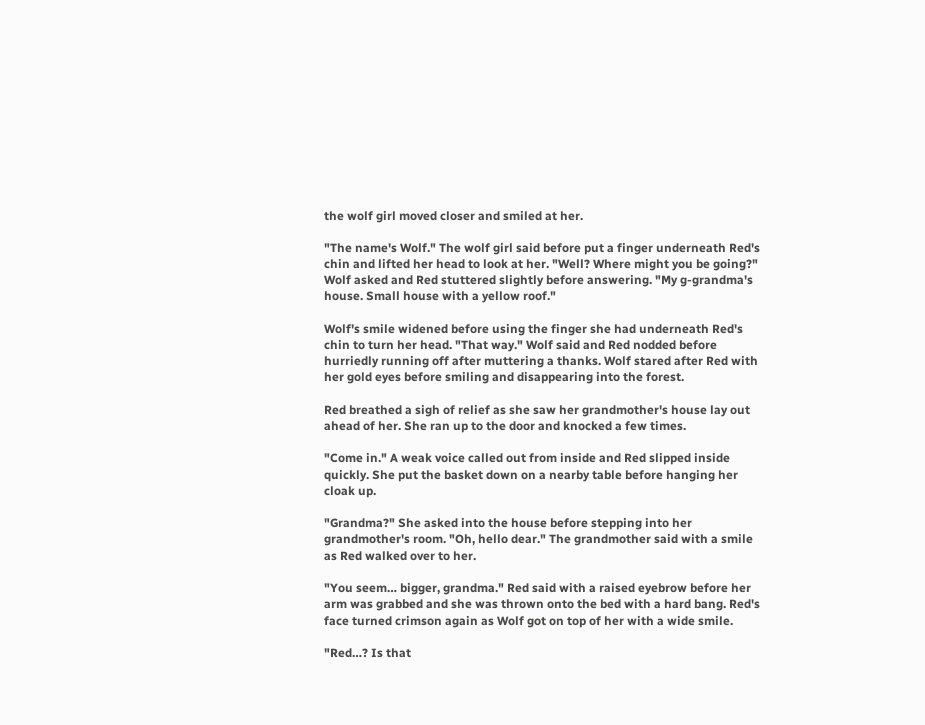the wolf girl moved closer and smiled at her.

"The name's Wolf." The wolf girl said before put a finger underneath Red's chin and lifted her head to look at her. "Well? Where might you be going?" Wolf asked and Red stuttered slightly before answering. "My g-grandma's house. Small house with a yellow roof."

Wolf's smile widened before using the finger she had underneath Red's chin to turn her head. "That way." Wolf said and Red nodded before hurriedly running off after muttering a thanks. Wolf stared after Red with her gold eyes before smiling and disappearing into the forest.

Red breathed a sigh of relief as she saw her grandmother's house lay out ahead of her. She ran up to the door and knocked a few times.

"Come in." A weak voice called out from inside and Red slipped inside quickly. She put the basket down on a nearby table before hanging her cloak up.

"Grandma?" She asked into the house before stepping into her grandmother's room. "Oh, hello dear." The grandmother said with a smile as Red walked over to her.

"You seem… bigger, grandma." Red said with a raised eyebrow before her arm was grabbed and she was thrown onto the bed with a hard bang. Red's face turned crimson again as Wolf got on top of her with a wide smile.

"Red…? Is that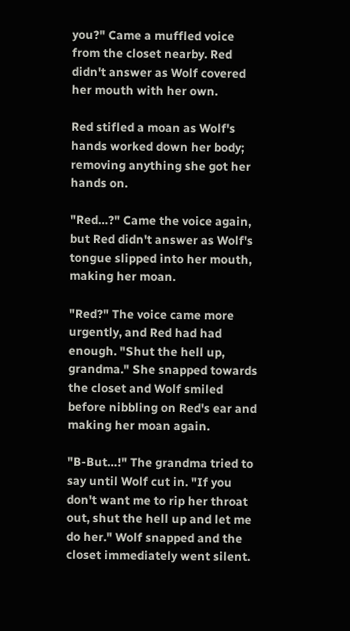you?" Came a muffled voice from the closet nearby. Red didn't answer as Wolf covered her mouth with her own.

Red stifled a moan as Wolf's hands worked down her body; removing anything she got her hands on.

"Red…?" Came the voice again, but Red didn't answer as Wolf's tongue slipped into her mouth, making her moan.

"Red?" The voice came more urgently, and Red had had enough. "Shut the hell up, grandma." She snapped towards the closet and Wolf smiled before nibbling on Red's ear and making her moan again.

"B-But…!" The grandma tried to say until Wolf cut in. "If you don't want me to rip her throat out, shut the hell up and let me do her." Wolf snapped and the closet immediately went silent.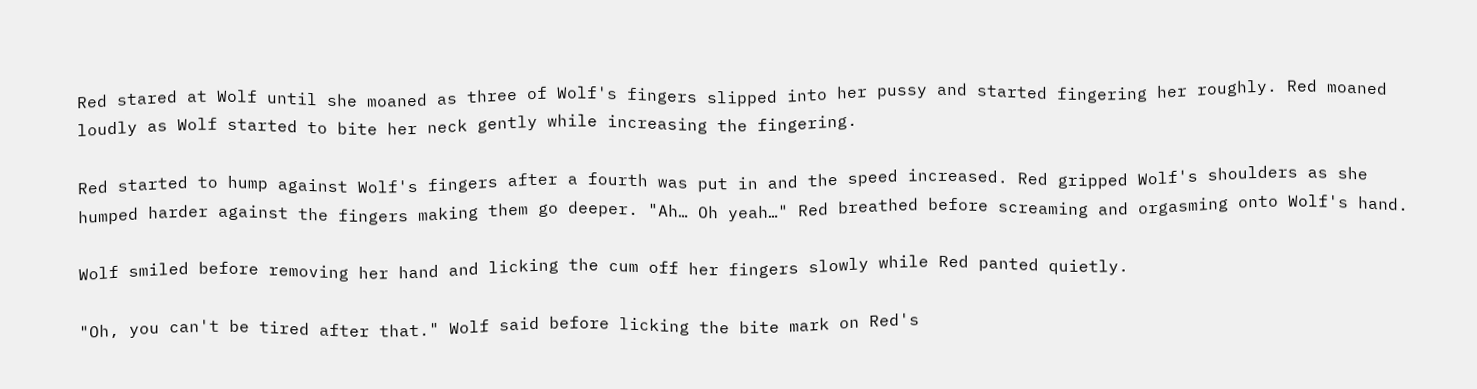Red stared at Wolf until she moaned as three of Wolf's fingers slipped into her pussy and started fingering her roughly. Red moaned loudly as Wolf started to bite her neck gently while increasing the fingering.

Red started to hump against Wolf's fingers after a fourth was put in and the speed increased. Red gripped Wolf's shoulders as she humped harder against the fingers making them go deeper. "Ah… Oh yeah…" Red breathed before screaming and orgasming onto Wolf's hand.

Wolf smiled before removing her hand and licking the cum off her fingers slowly while Red panted quietly.

"Oh, you can't be tired after that." Wolf said before licking the bite mark on Red's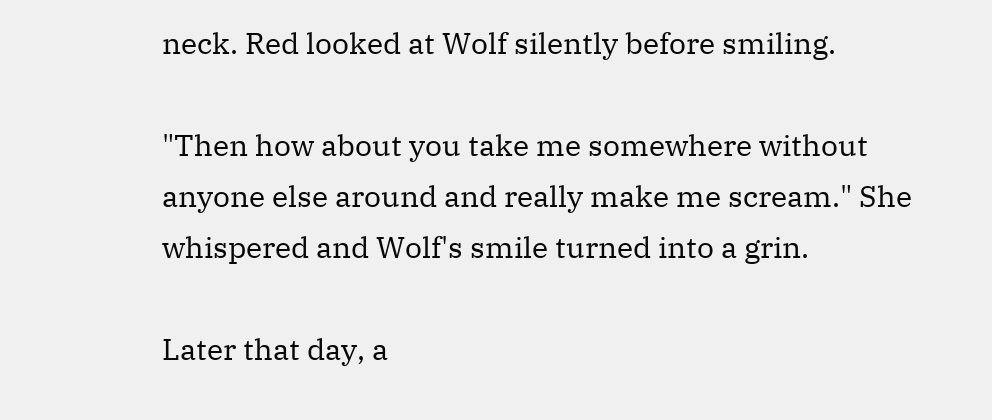neck. Red looked at Wolf silently before smiling.

"Then how about you take me somewhere without anyone else around and really make me scream." She whispered and Wolf's smile turned into a grin.

Later that day, a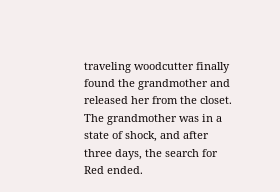traveling woodcutter finally found the grandmother and released her from the closet. The grandmother was in a state of shock, and after three days, the search for Red ended.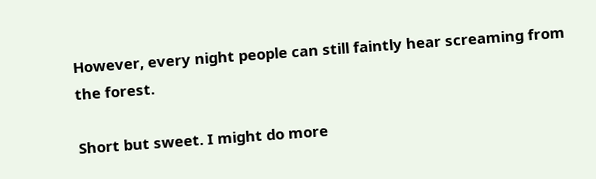However, every night people can still faintly hear screaming from the forest.

Short but sweet. I might do more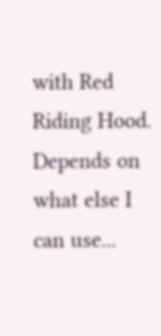with Red Riding Hood. Depends on what else I can use...